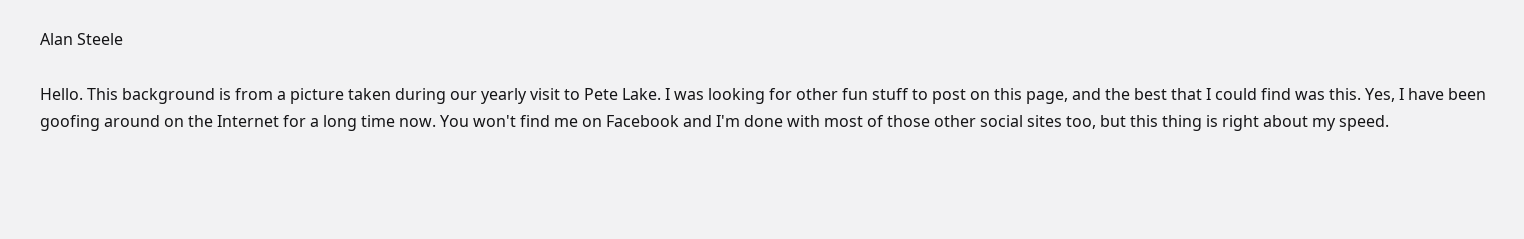Alan Steele

Hello. This background is from a picture taken during our yearly visit to Pete Lake. I was looking for other fun stuff to post on this page, and the best that I could find was this. Yes, I have been goofing around on the Internet for a long time now. You won't find me on Facebook and I'm done with most of those other social sites too, but this thing is right about my speed.